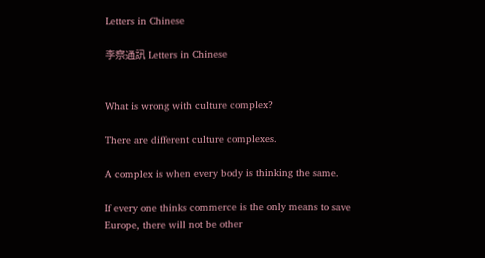Letters in Chinese

李察通訊 Letters in Chinese


What is wrong with culture complex?

There are different culture complexes.

A complex is when every body is thinking the same.

If every one thinks commerce is the only means to save Europe, there will not be other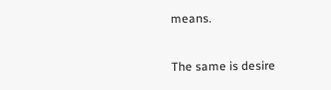means.

The same is desire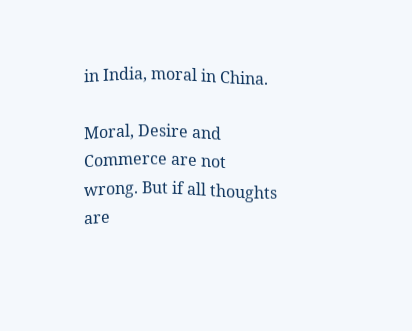in India, moral in China.

Moral, Desire and Commerce are not wrong. But if all thoughts are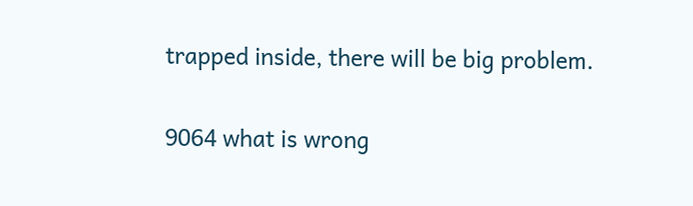trapped inside, there will be big problem.

9064 what is wrong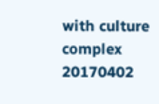with culture complex  20170402